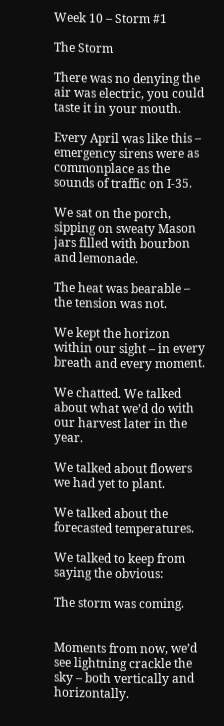Week 10 – Storm #1

The Storm

There was no denying the air was electric, you could taste it in your mouth.

Every April was like this – emergency sirens were as commonplace as the sounds of traffic on I-35.

We sat on the porch, sipping on sweaty Mason jars filled with bourbon and lemonade.

The heat was bearable – the tension was not.

We kept the horizon within our sight – in every breath and every moment.

We chatted. We talked about what we’d do with our harvest later in the year.

We talked about flowers we had yet to plant.

We talked about the forecasted temperatures.

We talked to keep from saying the obvious:

The storm was coming.


Moments from now, we’d see lightning crackle the sky – both vertically and horizontally.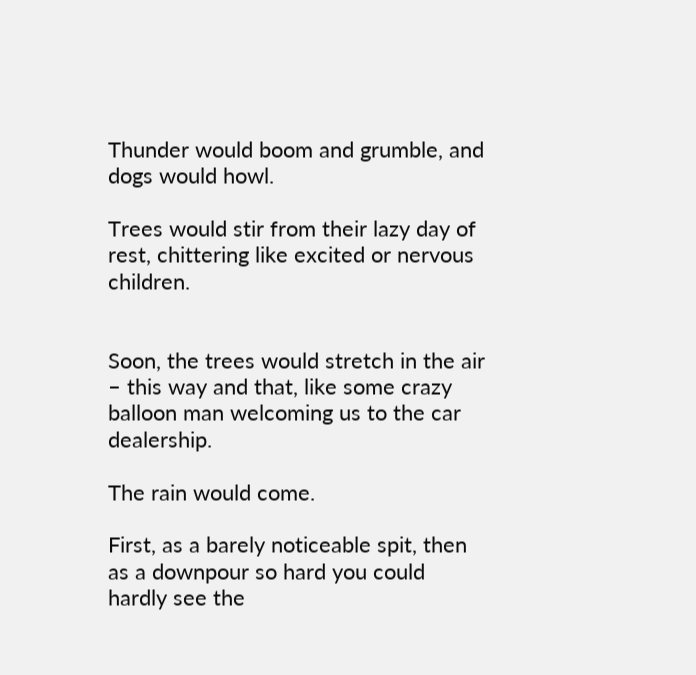Thunder would boom and grumble, and dogs would howl.

Trees would stir from their lazy day of rest, chittering like excited or nervous children.


Soon, the trees would stretch in the air – this way and that, like some crazy balloon man welcoming us to the car dealership.

The rain would come.

First, as a barely noticeable spit, then as a downpour so hard you could hardly see the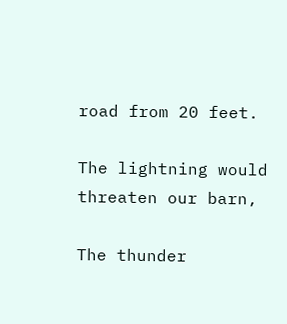road from 20 feet.

The lightning would threaten our barn,

The thunder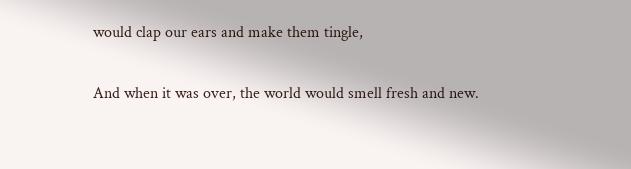would clap our ears and make them tingle,

And when it was over, the world would smell fresh and new.